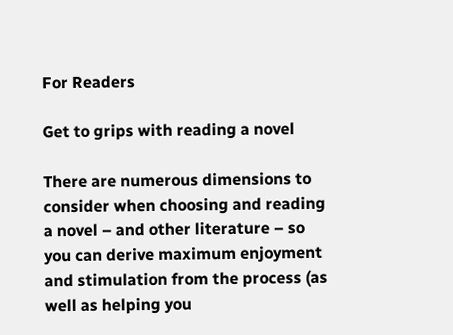For Readers

Get to grips with reading a novel

There are numerous dimensions to consider when choosing and reading a novel – and other literature – so you can derive maximum enjoyment and stimulation from the process (as well as helping you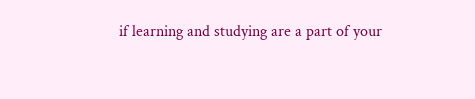if learning and studying are a part of your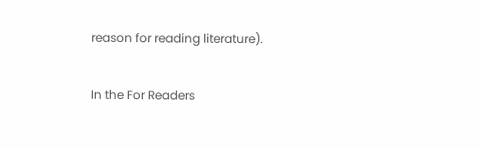reason for reading literature).

In the For Readers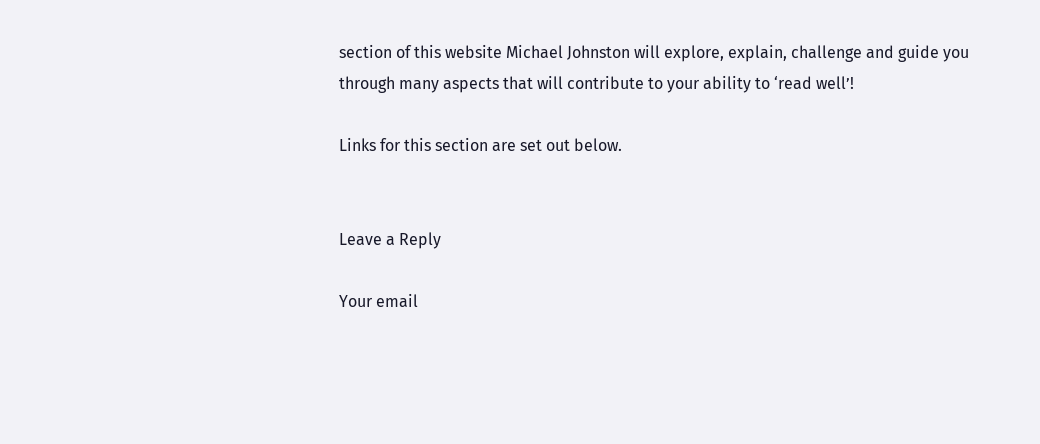section of this website Michael Johnston will explore, explain, challenge and guide you through many aspects that will contribute to your ability to ‘read well’!

Links for this section are set out below.


Leave a Reply

Your email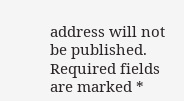address will not be published. Required fields are marked *